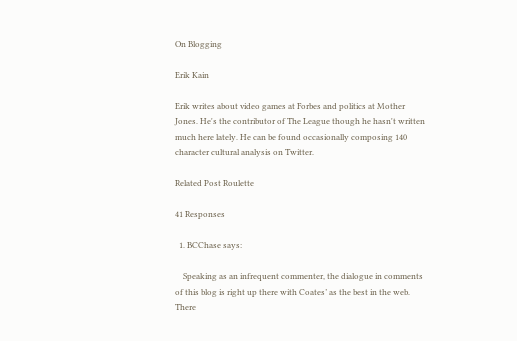On Blogging

Erik Kain

Erik writes about video games at Forbes and politics at Mother Jones. He's the contributor of The League though he hasn't written much here lately. He can be found occasionally composing 140 character cultural analysis on Twitter.

Related Post Roulette

41 Responses

  1. BCChase says:

    Speaking as an infrequent commenter, the dialogue in comments of this blog is right up there with Coates’ as the best in the web. There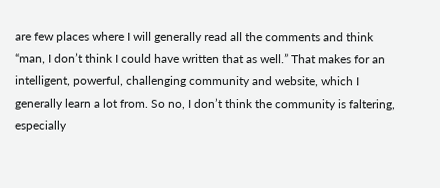are few places where I will generally read all the comments and think “man, I don’t think I could have written that as well.” That makes for an intelligent, powerful, challenging community and website, which I generally learn a lot from. So no, I don’t think the community is faltering, especially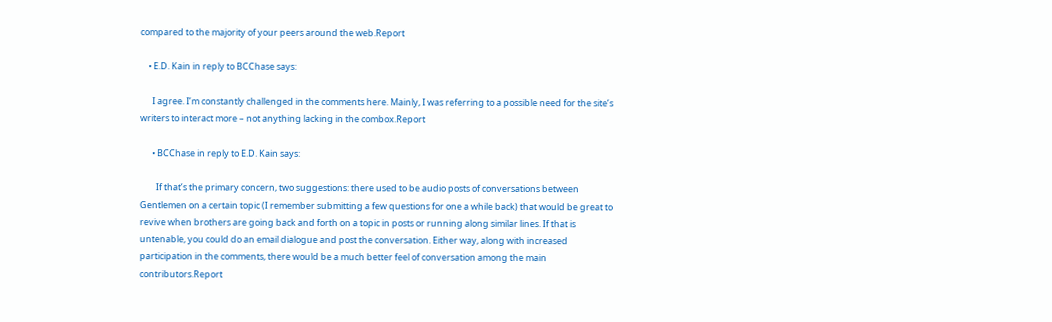compared to the majority of your peers around the web.Report

    • E.D. Kain in reply to BCChase says:

      I agree. I’m constantly challenged in the comments here. Mainly, I was referring to a possible need for the site’s writers to interact more – not anything lacking in the combox.Report

      • BCChase in reply to E.D. Kain says:

        If that’s the primary concern, two suggestions: there used to be audio posts of conversations between Gentlemen on a certain topic (I remember submitting a few questions for one a while back) that would be great to revive when brothers are going back and forth on a topic in posts or running along similar lines. If that is untenable, you could do an email dialogue and post the conversation. Either way, along with increased participation in the comments, there would be a much better feel of conversation among the main contributors.Report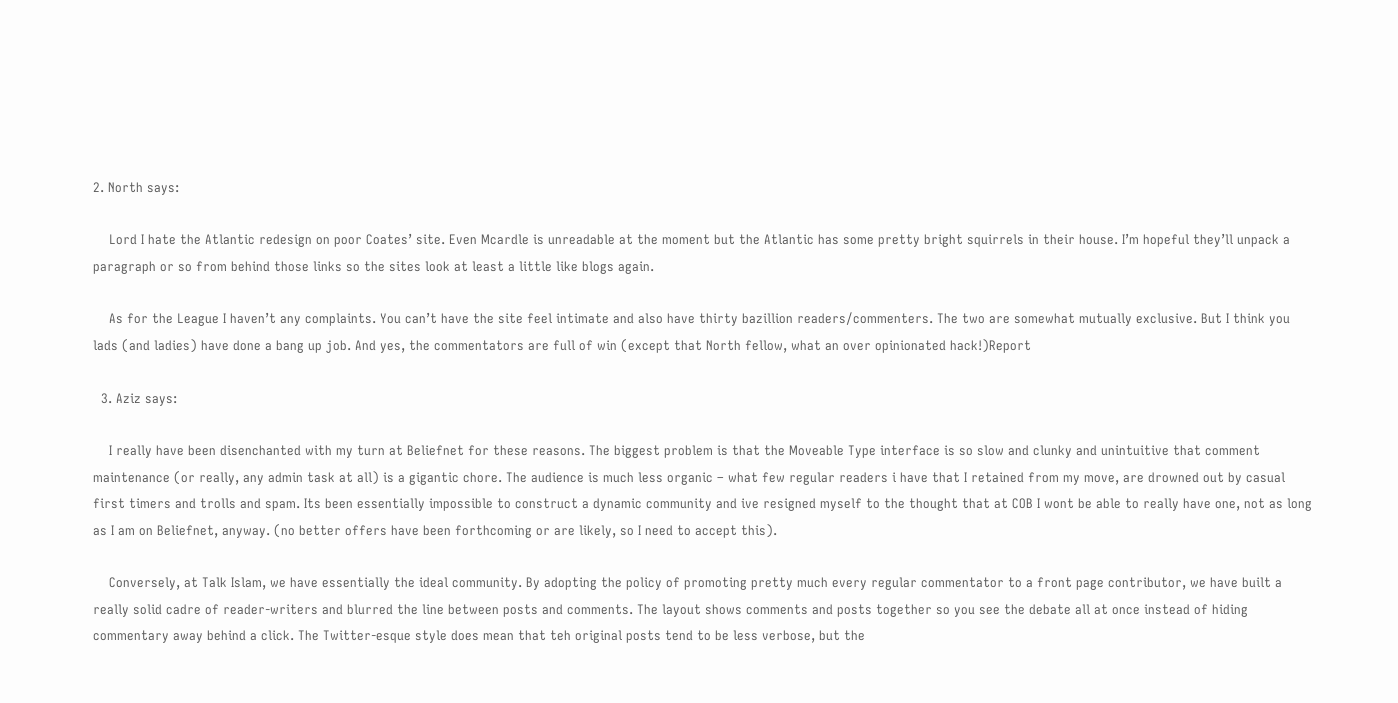2. North says:

    Lord I hate the Atlantic redesign on poor Coates’ site. Even Mcardle is unreadable at the moment but the Atlantic has some pretty bright squirrels in their house. I’m hopeful they’ll unpack a paragraph or so from behind those links so the sites look at least a little like blogs again.

    As for the League I haven’t any complaints. You can’t have the site feel intimate and also have thirty bazillion readers/commenters. The two are somewhat mutually exclusive. But I think you lads (and ladies) have done a bang up job. And yes, the commentators are full of win (except that North fellow, what an over opinionated hack!)Report

  3. Aziz says:

    I really have been disenchanted with my turn at Beliefnet for these reasons. The biggest problem is that the Moveable Type interface is so slow and clunky and unintuitive that comment maintenance (or really, any admin task at all) is a gigantic chore. The audience is much less organic – what few regular readers i have that I retained from my move, are drowned out by casual first timers and trolls and spam. Its been essentially impossible to construct a dynamic community and ive resigned myself to the thought that at COB I wont be able to really have one, not as long as I am on Beliefnet, anyway. (no better offers have been forthcoming or are likely, so I need to accept this).

    Conversely, at Talk Islam, we have essentially the ideal community. By adopting the policy of promoting pretty much every regular commentator to a front page contributor, we have built a really solid cadre of reader-writers and blurred the line between posts and comments. The layout shows comments and posts together so you see the debate all at once instead of hiding commentary away behind a click. The Twitter-esque style does mean that teh original posts tend to be less verbose, but the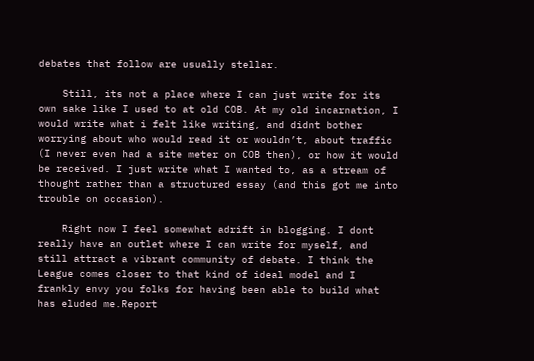debates that follow are usually stellar.

    Still, its not a place where I can just write for its own sake like I used to at old COB. At my old incarnation, I would write what i felt like writing, and didnt bother worrying about who would read it or wouldn’t, about traffic (I never even had a site meter on COB then), or how it would be received. I just write what I wanted to, as a stream of thought rather than a structured essay (and this got me into trouble on occasion).

    Right now I feel somewhat adrift in blogging. I dont really have an outlet where I can write for myself, and still attract a vibrant community of debate. I think the League comes closer to that kind of ideal model and I frankly envy you folks for having been able to build what has eluded me.Report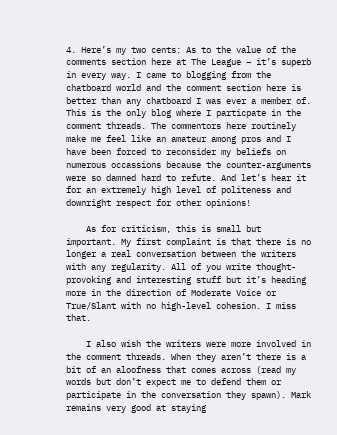4. Here’s my two cents: As to the value of the comments section here at The League – it’s superb in every way. I came to blogging from the chatboard world and the comment section here is better than any chatboard I was ever a member of. This is the only blog where I particpate in the comment threads. The commentors here routinely make me feel like an amateur among pros and I have been forced to reconsider my beliefs on numerous occassions because the counter-arguments were so damned hard to refute. And let’s hear it for an extremely high level of politeness and downright respect for other opinions!

    As for criticism, this is small but important. My first complaint is that there is no longer a real conversation between the writers with any regularity. All of you write thought-provoking and interesting stuff but it’s heading more in the direction of Moderate Voice or True/Slant with no high-level cohesion. I miss that.

    I also wish the writers were more involved in the comment threads. When they aren’t there is a bit of an aloofness that comes across (read my words but don’t expect me to defend them or participate in the conversation they spawn). Mark remains very good at staying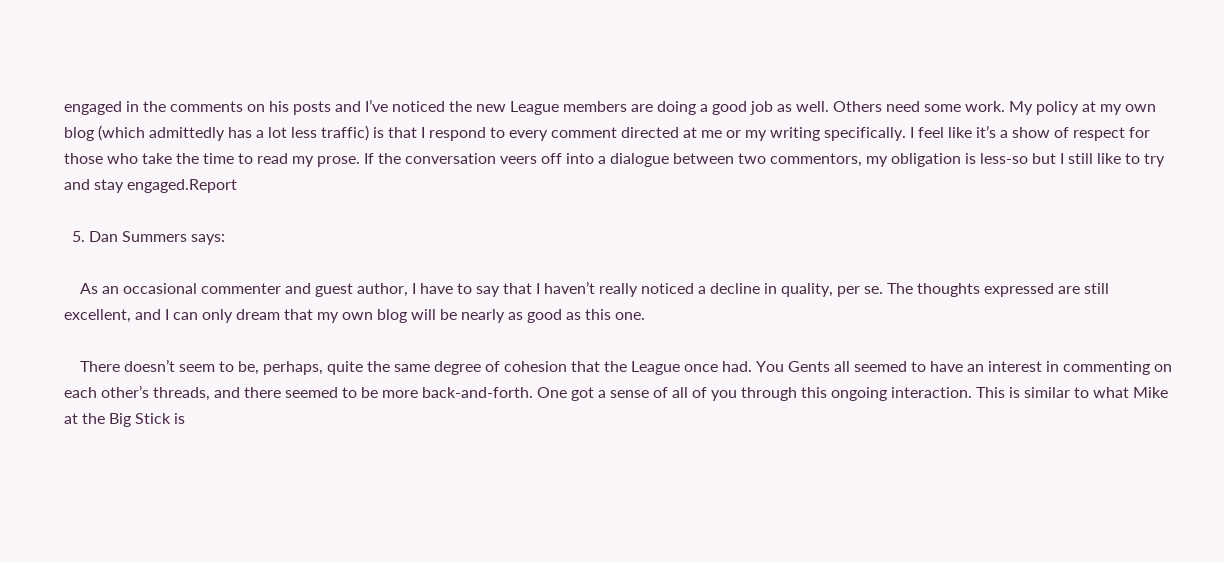engaged in the comments on his posts and I’ve noticed the new League members are doing a good job as well. Others need some work. My policy at my own blog (which admittedly has a lot less traffic) is that I respond to every comment directed at me or my writing specifically. I feel like it’s a show of respect for those who take the time to read my prose. If the conversation veers off into a dialogue between two commentors, my obligation is less-so but I still like to try and stay engaged.Report

  5. Dan Summers says:

    As an occasional commenter and guest author, I have to say that I haven’t really noticed a decline in quality, per se. The thoughts expressed are still excellent, and I can only dream that my own blog will be nearly as good as this one.

    There doesn’t seem to be, perhaps, quite the same degree of cohesion that the League once had. You Gents all seemed to have an interest in commenting on each other’s threads, and there seemed to be more back-and-forth. One got a sense of all of you through this ongoing interaction. This is similar to what Mike at the Big Stick is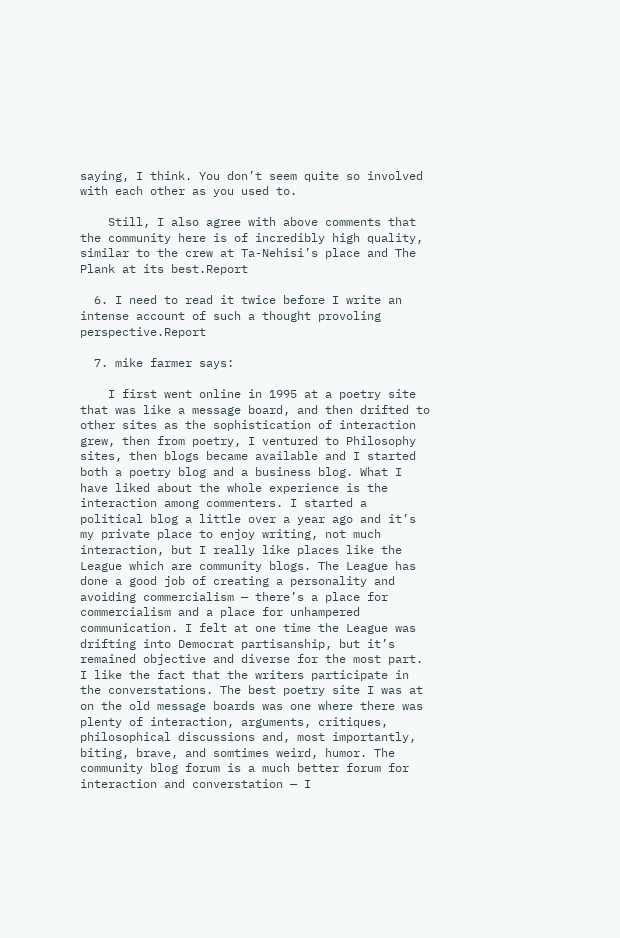saying, I think. You don’t seem quite so involved with each other as you used to.

    Still, I also agree with above comments that the community here is of incredibly high quality, similar to the crew at Ta-Nehisi’s place and The Plank at its best.Report

  6. I need to read it twice before I write an intense account of such a thought provoling perspective.Report

  7. mike farmer says:

    I first went online in 1995 at a poetry site that was like a message board, and then drifted to other sites as the sophistication of interaction grew, then from poetry, I ventured to Philosophy sites, then blogs became available and I started both a poetry blog and a business blog. What I have liked about the whole experience is the interaction among commenters. I started a political blog a little over a year ago and it’s my private place to enjoy writing, not much interaction, but I really like places like the League which are community blogs. The League has done a good job of creating a personality and avoiding commercialism — there’s a place for commercialism and a place for unhampered communication. I felt at one time the League was drifting into Democrat partisanship, but it’s remained objective and diverse for the most part. I like the fact that the writers participate in the converstations. The best poetry site I was at on the old message boards was one where there was plenty of interaction, arguments, critiques, philosophical discussions and, most importantly, biting, brave, and somtimes weird, humor. The community blog forum is a much better forum for interaction and converstation — I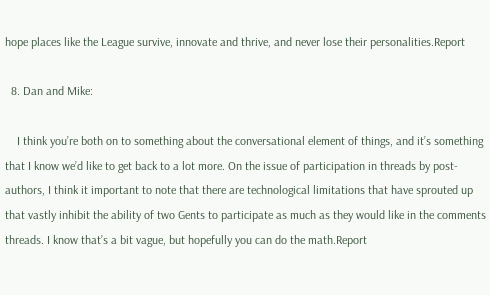hope places like the League survive, innovate and thrive, and never lose their personalities.Report

  8. Dan and Mike:

    I think you’re both on to something about the conversational element of things, and it’s something that I know we’d like to get back to a lot more. On the issue of participation in threads by post-authors, I think it important to note that there are technological limitations that have sprouted up that vastly inhibit the ability of two Gents to participate as much as they would like in the comments threads. I know that’s a bit vague, but hopefully you can do the math.Report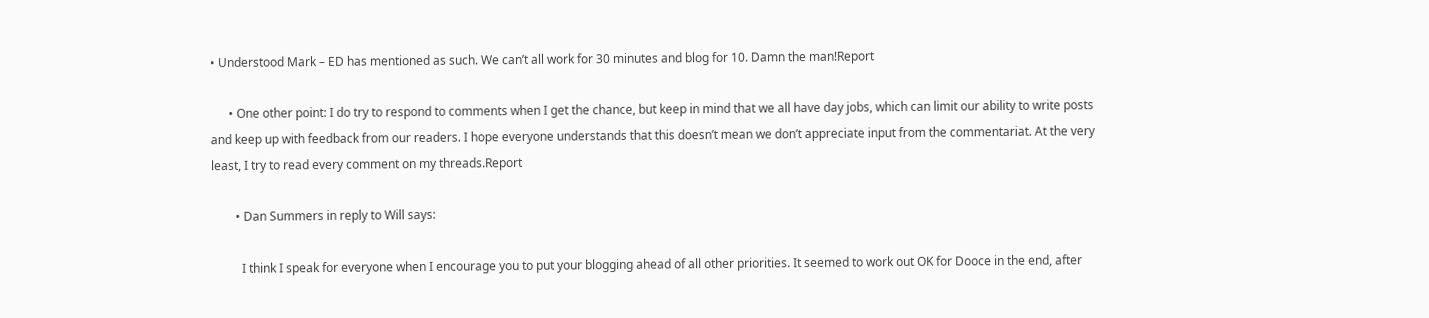• Understood Mark – ED has mentioned as such. We can’t all work for 30 minutes and blog for 10. Damn the man!Report

      • One other point: I do try to respond to comments when I get the chance, but keep in mind that we all have day jobs, which can limit our ability to write posts and keep up with feedback from our readers. I hope everyone understands that this doesn’t mean we don’t appreciate input from the commentariat. At the very least, I try to read every comment on my threads.Report

        • Dan Summers in reply to Will says:

          I think I speak for everyone when I encourage you to put your blogging ahead of all other priorities. It seemed to work out OK for Dooce in the end, after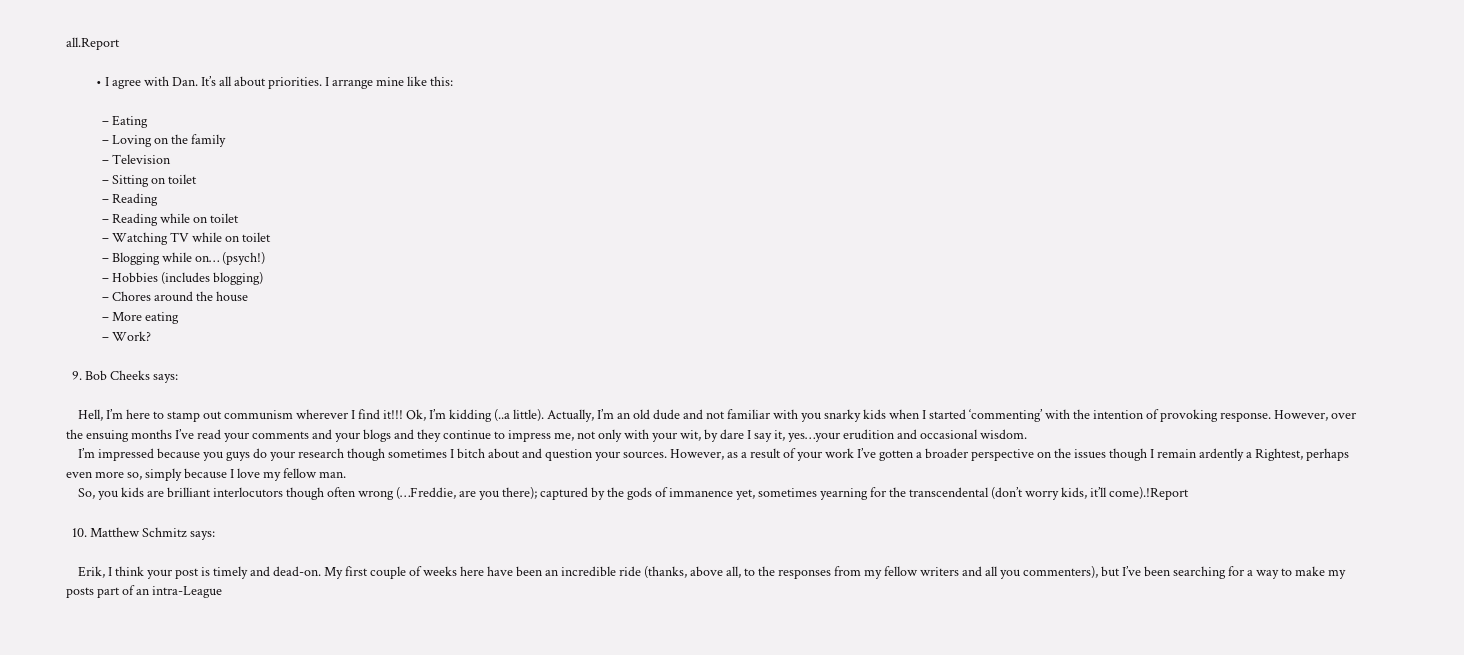all.Report

          • I agree with Dan. It’s all about priorities. I arrange mine like this:

            – Eating
            – Loving on the family
            – Television
            – Sitting on toilet
            – Reading
            – Reading while on toilet
            – Watching TV while on toilet
            – Blogging while on… (psych!)
            – Hobbies (includes blogging)
            – Chores around the house
            – More eating
            – Work?

  9. Bob Cheeks says:

    Hell, I’m here to stamp out communism wherever I find it!!! Ok, I’m kidding (..a little). Actually, I’m an old dude and not familiar with you snarky kids when I started ‘commenting’ with the intention of provoking response. However, over the ensuing months I’ve read your comments and your blogs and they continue to impress me, not only with your wit, by dare I say it, yes…your erudition and occasional wisdom.
    I’m impressed because you guys do your research though sometimes I bitch about and question your sources. However, as a result of your work I’ve gotten a broader perspective on the issues though I remain ardently a Rightest, perhaps even more so, simply because I love my fellow man.
    So, you kids are brilliant interlocutors though often wrong (…Freddie, are you there); captured by the gods of immanence yet, sometimes yearning for the transcendental (don’t worry kids, it’ll come).!Report

  10. Matthew Schmitz says:

    Erik, I think your post is timely and dead-on. My first couple of weeks here have been an incredible ride (thanks, above all, to the responses from my fellow writers and all you commenters), but I’ve been searching for a way to make my posts part of an intra-League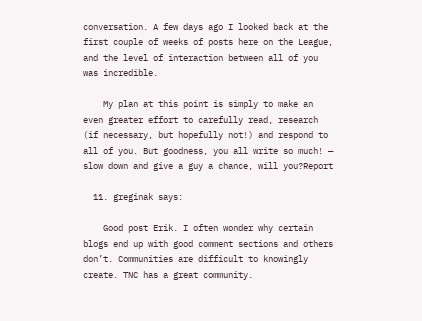conversation. A few days ago I looked back at the first couple of weeks of posts here on the League, and the level of interaction between all of you was incredible.

    My plan at this point is simply to make an even greater effort to carefully read, research (if necessary, but hopefully not!) and respond to all of you. But goodness, you all write so much! — slow down and give a guy a chance, will you?Report

  11. greginak says:

    Good post Erik. I often wonder why certain blogs end up with good comment sections and others don’t. Communities are difficult to knowingly create. TNC has a great community.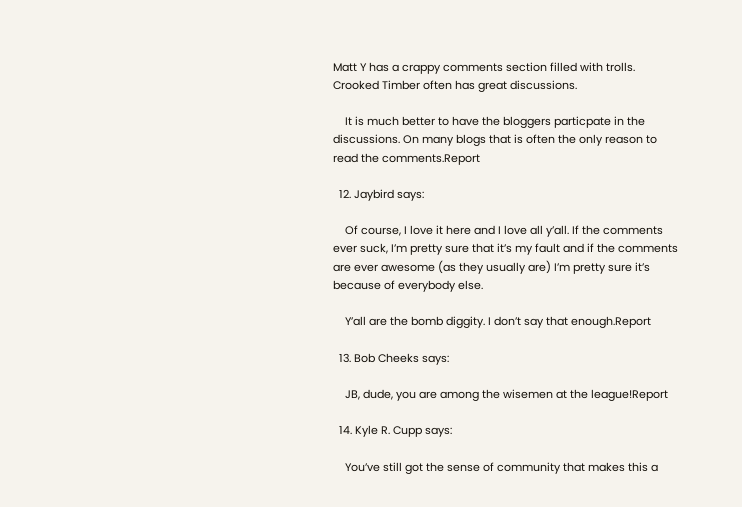Matt Y has a crappy comments section filled with trolls. Crooked Timber often has great discussions.

    It is much better to have the bloggers particpate in the discussions. On many blogs that is often the only reason to read the comments.Report

  12. Jaybird says:

    Of course, I love it here and I love all y’all. If the comments ever suck, I’m pretty sure that it’s my fault and if the comments are ever awesome (as they usually are) I’m pretty sure it’s because of everybody else.

    Y’all are the bomb diggity. I don’t say that enough.Report

  13. Bob Cheeks says:

    JB, dude, you are among the wisemen at the league!Report

  14. Kyle R. Cupp says:

    You’ve still got the sense of community that makes this a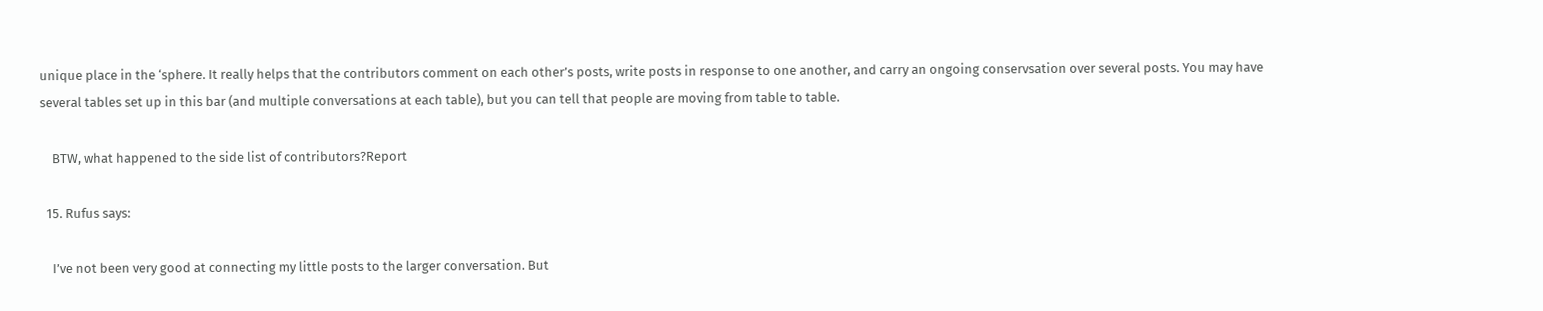unique place in the ‘sphere. It really helps that the contributors comment on each other’s posts, write posts in response to one another, and carry an ongoing conservsation over several posts. You may have several tables set up in this bar (and multiple conversations at each table), but you can tell that people are moving from table to table.

    BTW, what happened to the side list of contributors?Report

  15. Rufus says:

    I’ve not been very good at connecting my little posts to the larger conversation. But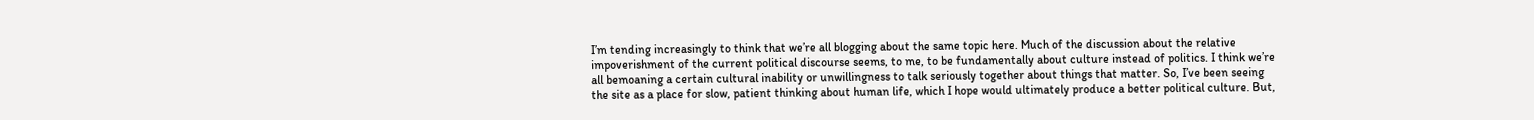I’m tending increasingly to think that we’re all blogging about the same topic here. Much of the discussion about the relative impoverishment of the current political discourse seems, to me, to be fundamentally about culture instead of politics. I think we’re all bemoaning a certain cultural inability or unwillingness to talk seriously together about things that matter. So, I’ve been seeing the site as a place for slow, patient thinking about human life, which I hope would ultimately produce a better political culture. But,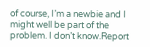of course, I’m a newbie and I might well be part of the problem. I don’t know.Report